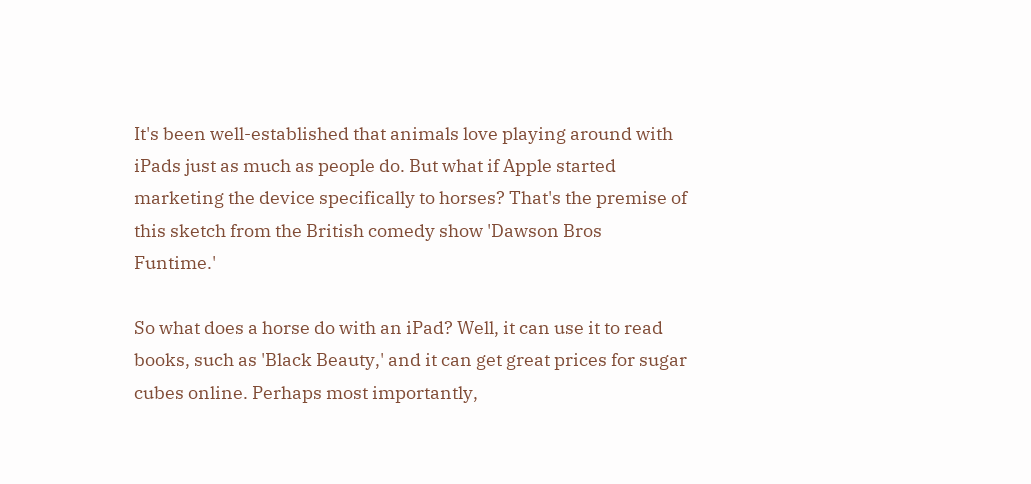It's been well-established that animals love playing around with iPads just as much as people do. But what if Apple started marketing the device specifically to horses? That's the premise of this sketch from the British comedy show 'Dawson Bros Funtime.'

So what does a horse do with an iPad? Well, it can use it to read books, such as 'Black Beauty,' and it can get great prices for sugar cubes online. Perhaps most importantly,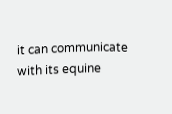it can communicate with its equine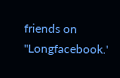friends on "Longfacebook.'